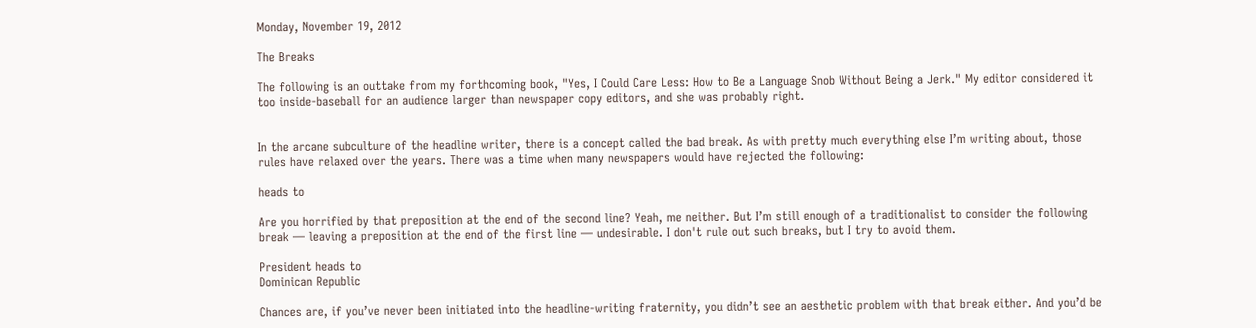Monday, November 19, 2012

The Breaks

The following is an outtake from my forthcoming book, "Yes, I Could Care Less: How to Be a Language Snob Without Being a Jerk." My editor considered it too inside-baseball for an audience larger than newspaper copy editors, and she was probably right.


In the arcane subculture of the headline writer, there is a concept called the bad break. As with pretty much everything else I’m writing about, those rules have relaxed over the years. There was a time when many newspapers would have rejected the following:

heads to

Are you horrified by that preposition at the end of the second line? Yeah, me neither. But I’m still enough of a traditionalist to consider the following break — leaving a preposition at the end of the first line — undesirable. I don't rule out such breaks, but I try to avoid them.

President heads to
Dominican Republic

Chances are, if you’ve never been initiated into the headline-writing fraternity, you didn’t see an aesthetic problem with that break either. And you’d be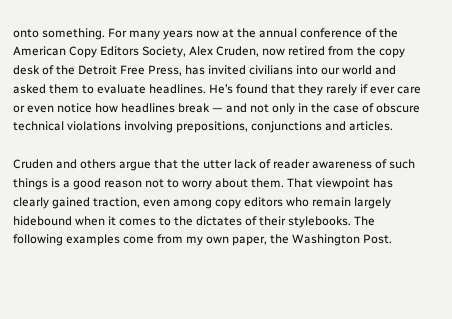onto something. For many years now at the annual conference of the American Copy Editors Society, Alex Cruden, now retired from the copy desk of the Detroit Free Press, has invited civilians into our world and asked them to evaluate headlines. He’s found that they rarely if ever care or even notice how headlines break — and not only in the case of obscure technical violations involving prepositions, conjunctions and articles.

Cruden and others argue that the utter lack of reader awareness of such things is a good reason not to worry about them. That viewpoint has clearly gained traction, even among copy editors who remain largely hidebound when it comes to the dictates of their stylebooks. The following examples come from my own paper, the Washington Post.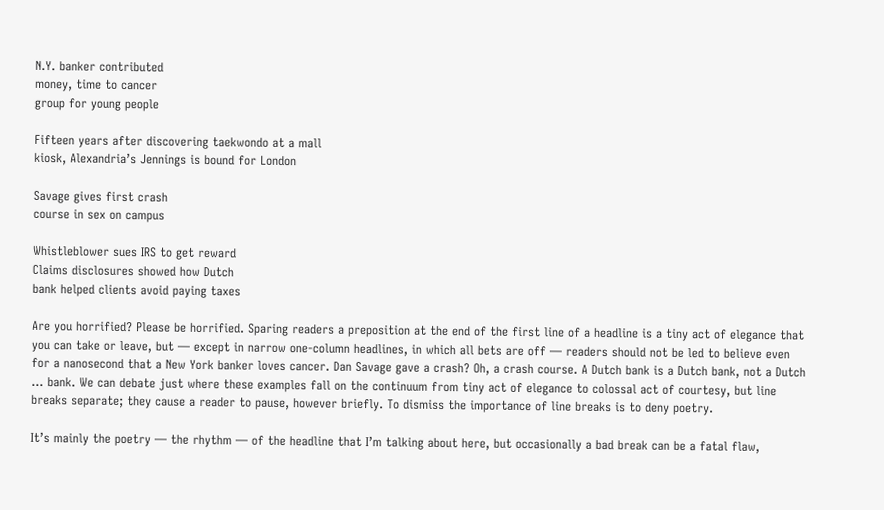N.Y. banker contributed
money, time to cancer
group for young people

Fifteen years after discovering taekwondo at a mall
kiosk, Alexandria’s Jennings is bound for London

Savage gives first crash
course in sex on campus

Whistleblower sues IRS to get reward
Claims disclosures showed how Dutch
bank helped clients avoid paying taxes

Are you horrified? Please be horrified. Sparing readers a preposition at the end of the first line of a headline is a tiny act of elegance that you can take or leave, but — except in narrow one-column headlines, in which all bets are off — readers should not be led to believe even for a nanosecond that a New York banker loves cancer. Dan Savage gave a crash? Oh, a crash course. A Dutch bank is a Dutch bank, not a Dutch ... bank. We can debate just where these examples fall on the continuum from tiny act of elegance to colossal act of courtesy, but line breaks separate; they cause a reader to pause, however briefly. To dismiss the importance of line breaks is to deny poetry.

It’s mainly the poetry — the rhythm — of the headline that I’m talking about here, but occasionally a bad break can be a fatal flaw,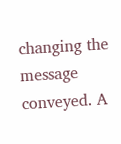changing the message conveyed. A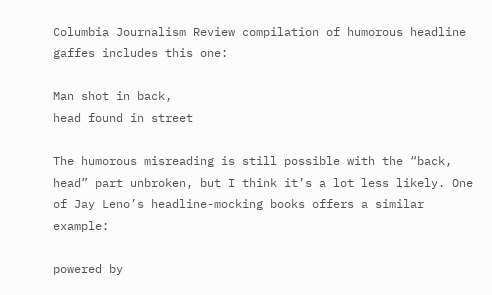Columbia Journalism Review compilation of humorous headline gaffes includes this one:

Man shot in back,
head found in street

The humorous misreading is still possible with the “back, head” part unbroken, but I think it’s a lot less likely. One of Jay Leno’s headline-mocking books offers a similar example:

powered by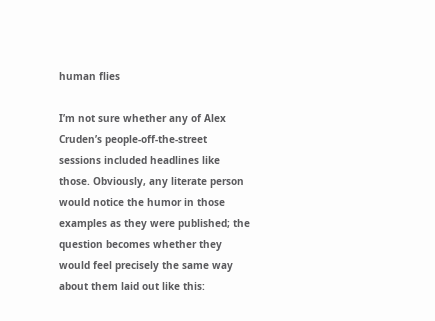human flies

I’m not sure whether any of Alex Cruden’s people-off-the-street sessions included headlines like those. Obviously, any literate person would notice the humor in those examples as they were published; the question becomes whether they would feel precisely the same way about them laid out like this: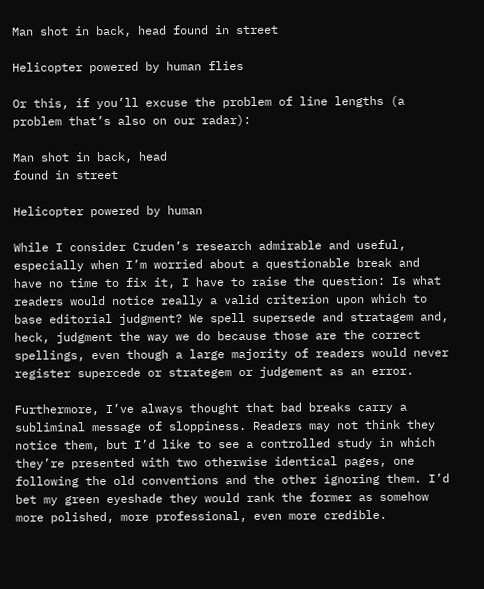Man shot in back, head found in street

Helicopter powered by human flies

Or this, if you’ll excuse the problem of line lengths (a problem that’s also on our radar):

Man shot in back, head
found in street

Helicopter powered by human

While I consider Cruden’s research admirable and useful, especially when I’m worried about a questionable break and have no time to fix it, I have to raise the question: Is what readers would notice really a valid criterion upon which to base editorial judgment? We spell supersede and stratagem and, heck, judgment the way we do because those are the correct spellings, even though a large majority of readers would never register supercede or strategem or judgement as an error.

Furthermore, I’ve always thought that bad breaks carry a subliminal message of sloppiness. Readers may not think they notice them, but I’d like to see a controlled study in which they’re presented with two otherwise identical pages, one following the old conventions and the other ignoring them. I’d bet my green eyeshade they would rank the former as somehow more polished, more professional, even more credible.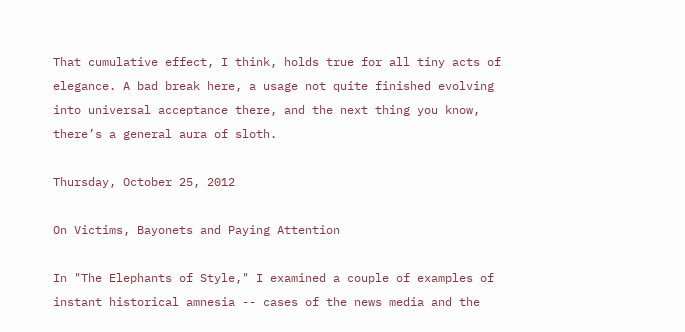That cumulative effect, I think, holds true for all tiny acts of elegance. A bad break here, a usage not quite finished evolving into universal acceptance there, and the next thing you know, there’s a general aura of sloth.

Thursday, October 25, 2012

On Victims, Bayonets and Paying Attention

In "The Elephants of Style," I examined a couple of examples of instant historical amnesia -- cases of the news media and the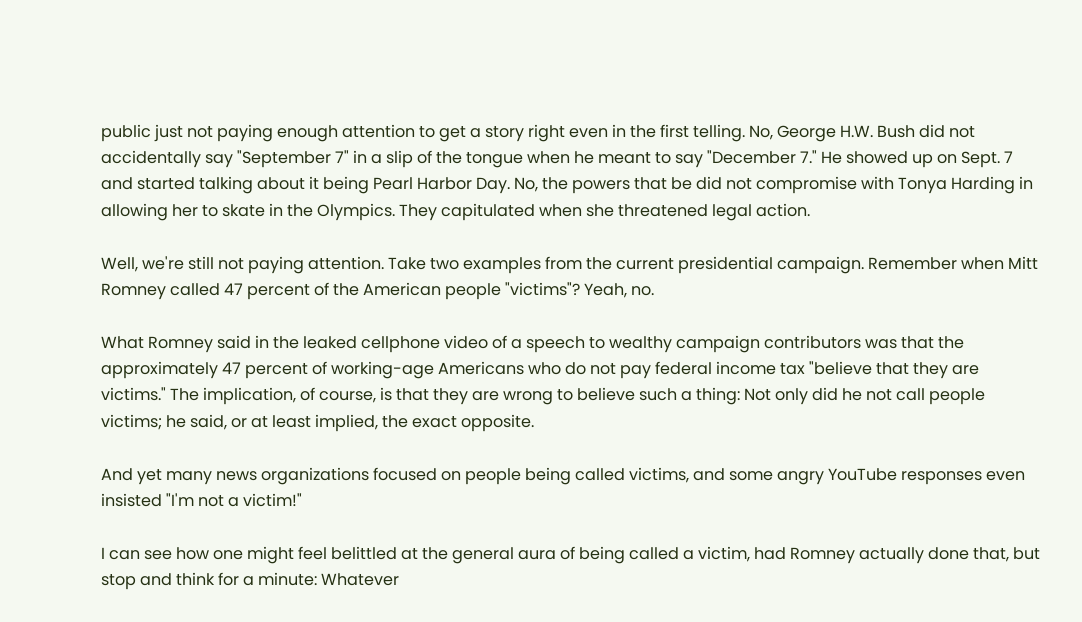public just not paying enough attention to get a story right even in the first telling. No, George H.W. Bush did not accidentally say "September 7" in a slip of the tongue when he meant to say "December 7." He showed up on Sept. 7 and started talking about it being Pearl Harbor Day. No, the powers that be did not compromise with Tonya Harding in allowing her to skate in the Olympics. They capitulated when she threatened legal action.

Well, we're still not paying attention. Take two examples from the current presidential campaign. Remember when Mitt Romney called 47 percent of the American people "victims"? Yeah, no.

What Romney said in the leaked cellphone video of a speech to wealthy campaign contributors was that the approximately 47 percent of working-age Americans who do not pay federal income tax "believe that they are victims." The implication, of course, is that they are wrong to believe such a thing: Not only did he not call people victims; he said, or at least implied, the exact opposite.

And yet many news organizations focused on people being called victims, and some angry YouTube responses even insisted "I'm not a victim!"

I can see how one might feel belittled at the general aura of being called a victim, had Romney actually done that, but stop and think for a minute: Whatever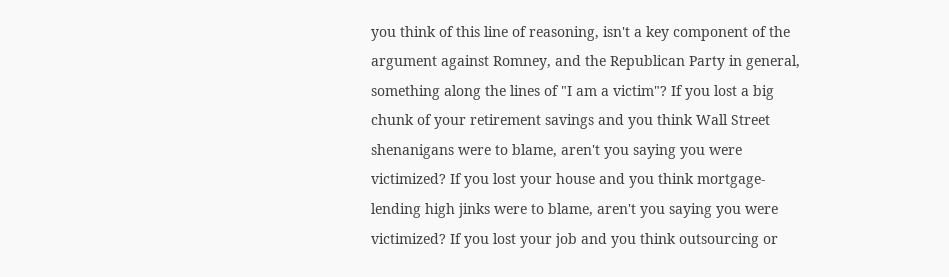you think of this line of reasoning, isn't a key component of the argument against Romney, and the Republican Party in general, something along the lines of "I am a victim"? If you lost a big chunk of your retirement savings and you think Wall Street shenanigans were to blame, aren't you saying you were victimized? If you lost your house and you think mortgage-lending high jinks were to blame, aren't you saying you were victimized? If you lost your job and you think outsourcing or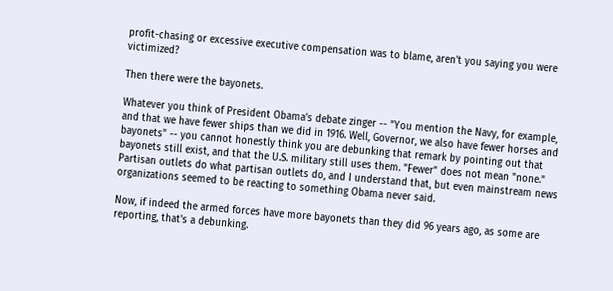profit-chasing or excessive executive compensation was to blame, aren't you saying you were victimized?

Then there were the bayonets.

Whatever you think of President Obama's debate zinger -- "You mention the Navy, for example, and that we have fewer ships than we did in 1916. Well, Governor, we also have fewer horses and bayonets" -- you cannot honestly think you are debunking that remark by pointing out that bayonets still exist, and that the U.S. military still uses them. "Fewer" does not mean "none." Partisan outlets do what partisan outlets do, and I understand that, but even mainstream news organizations seemed to be reacting to something Obama never said.

Now, if indeed the armed forces have more bayonets than they did 96 years ago, as some are reporting, that's a debunking.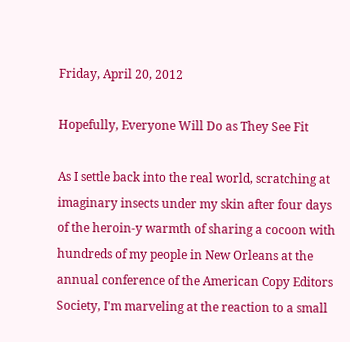Friday, April 20, 2012

Hopefully, Everyone Will Do as They See Fit

As I settle back into the real world, scratching at imaginary insects under my skin after four days of the heroin-y warmth of sharing a cocoon with hundreds of my people in New Orleans at the annual conference of the American Copy Editors Society, I'm marveling at the reaction to a small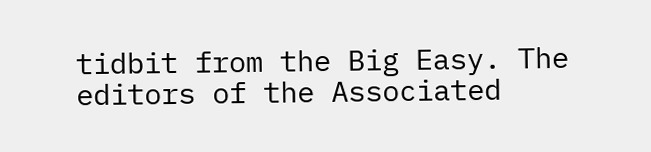tidbit from the Big Easy. The editors of the Associated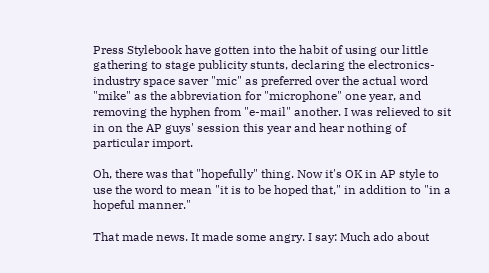Press Stylebook have gotten into the habit of using our little gathering to stage publicity stunts, declaring the electronics-industry space saver "mic" as preferred over the actual word "mike" as the abbreviation for "microphone" one year, and removing the hyphen from "e-mail" another. I was relieved to sit in on the AP guys' session this year and hear nothing of particular import.

Oh, there was that "hopefully" thing. Now it's OK in AP style to use the word to mean "it is to be hoped that," in addition to "in a hopeful manner."

That made news. It made some angry. I say: Much ado about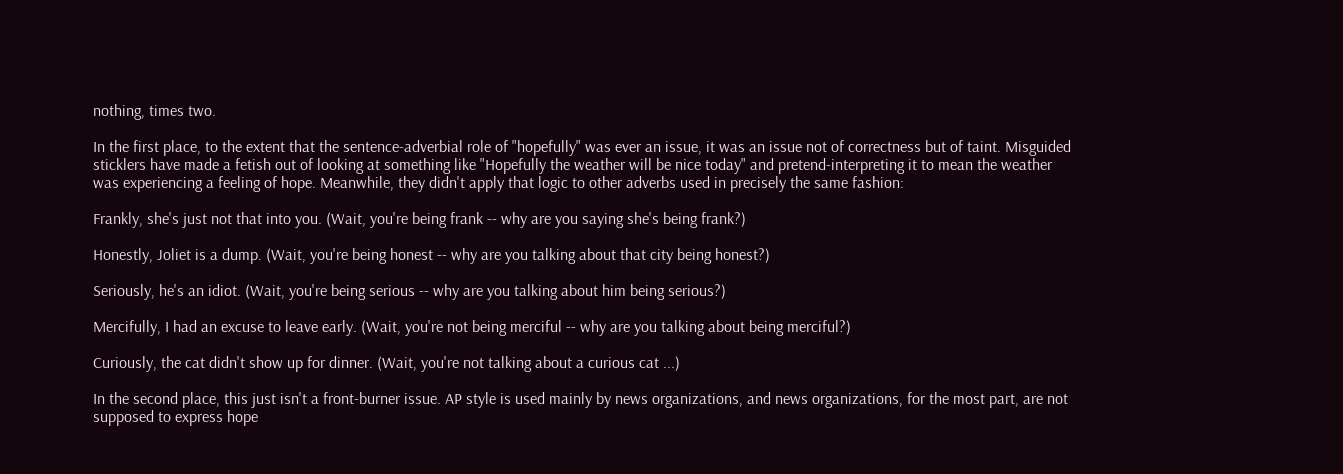nothing, times two.

In the first place, to the extent that the sentence-adverbial role of "hopefully" was ever an issue, it was an issue not of correctness but of taint. Misguided sticklers have made a fetish out of looking at something like "Hopefully the weather will be nice today" and pretend-interpreting it to mean the weather was experiencing a feeling of hope. Meanwhile, they didn't apply that logic to other adverbs used in precisely the same fashion:

Frankly, she's just not that into you. (Wait, you're being frank -- why are you saying she's being frank?)

Honestly, Joliet is a dump. (Wait, you're being honest -- why are you talking about that city being honest?)

Seriously, he's an idiot. (Wait, you're being serious -- why are you talking about him being serious?)

Mercifully, I had an excuse to leave early. (Wait, you're not being merciful -- why are you talking about being merciful?)

Curiously, the cat didn't show up for dinner. (Wait, you're not talking about a curious cat ...)

In the second place, this just isn't a front-burner issue. AP style is used mainly by news organizations, and news organizations, for the most part, are not supposed to express hope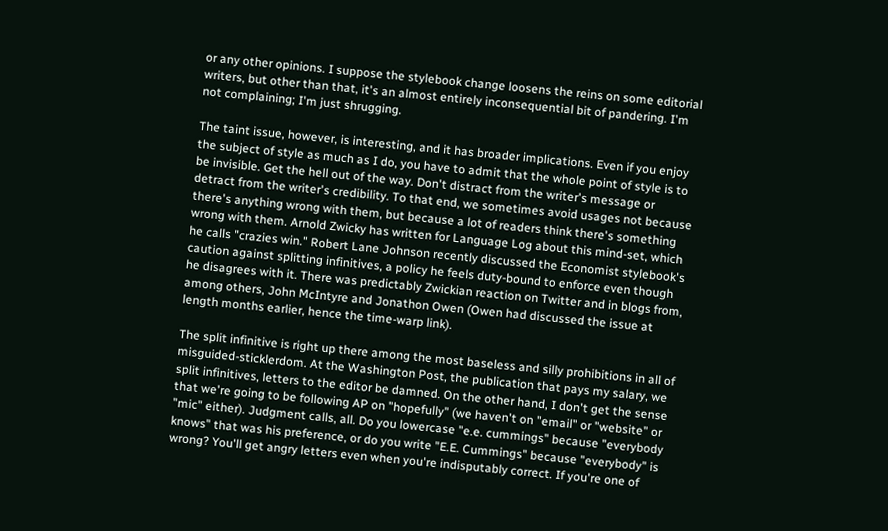or any other opinions. I suppose the stylebook change loosens the reins on some editorial writers, but other than that, it's an almost entirely inconsequential bit of pandering. I'm not complaining; I'm just shrugging.

The taint issue, however, is interesting, and it has broader implications. Even if you enjoy the subject of style as much as I do, you have to admit that the whole point of style is to be invisible. Get the hell out of the way. Don't distract from the writer's message or detract from the writer's credibility. To that end, we sometimes avoid usages not because there's anything wrong with them, but because a lot of readers think there's something wrong with them. Arnold Zwicky has written for Language Log about this mind-set, which he calls "crazies win." Robert Lane Johnson recently discussed the Economist stylebook's caution against splitting infinitives, a policy he feels duty-bound to enforce even though he disagrees with it. There was predictably Zwickian reaction on Twitter and in blogs from, among others, John McIntyre and Jonathon Owen (Owen had discussed the issue at length months earlier, hence the time-warp link).

The split infinitive is right up there among the most baseless and silly prohibitions in all of misguided-sticklerdom. At the Washington Post, the publication that pays my salary, we split infinitives, letters to the editor be damned. On the other hand, I don't get the sense that we're going to be following AP on "hopefully" (we haven't on "email" or "website" or "mic" either). Judgment calls, all. Do you lowercase "e.e. cummings" because "everybody knows" that was his preference, or do you write "E.E. Cummings" because "everybody" is wrong? You'll get angry letters even when you're indisputably correct. If you're one of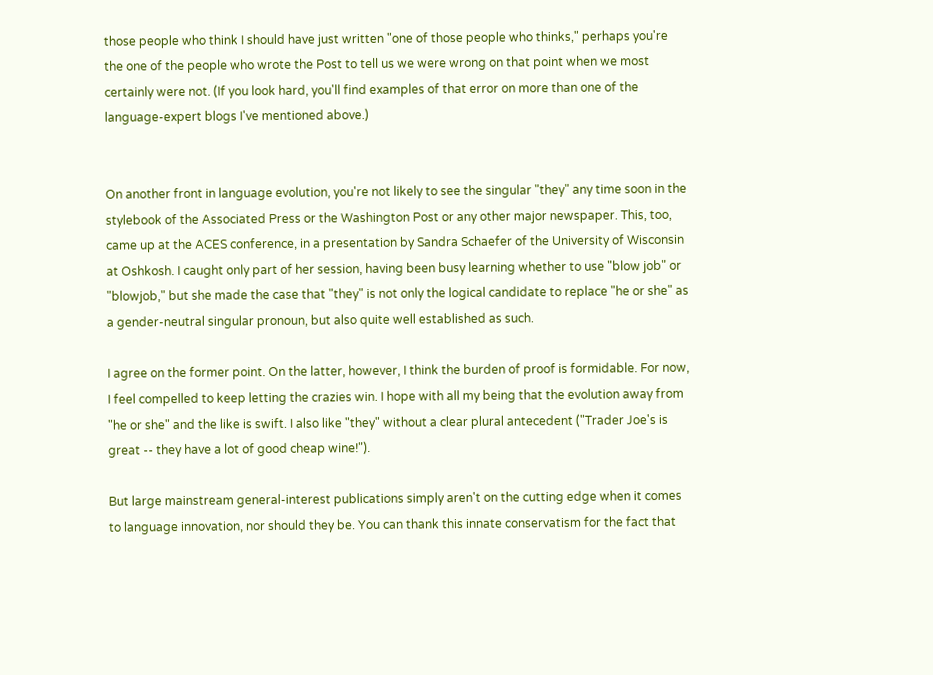those people who think I should have just written "one of those people who thinks," perhaps you're the one of the people who wrote the Post to tell us we were wrong on that point when we most certainly were not. (If you look hard, you'll find examples of that error on more than one of the language-expert blogs I've mentioned above.)


On another front in language evolution, you're not likely to see the singular "they" any time soon in the stylebook of the Associated Press or the Washington Post or any other major newspaper. This, too, came up at the ACES conference, in a presentation by Sandra Schaefer of the University of Wisconsin at Oshkosh. I caught only part of her session, having been busy learning whether to use "blow job" or "blowjob," but she made the case that "they" is not only the logical candidate to replace "he or she" as a gender-neutral singular pronoun, but also quite well established as such.

I agree on the former point. On the latter, however, I think the burden of proof is formidable. For now, I feel compelled to keep letting the crazies win. I hope with all my being that the evolution away from "he or she" and the like is swift. I also like "they" without a clear plural antecedent ("Trader Joe's is great -- they have a lot of good cheap wine!").

But large mainstream general-interest publications simply aren't on the cutting edge when it comes to language innovation, nor should they be. You can thank this innate conservatism for the fact that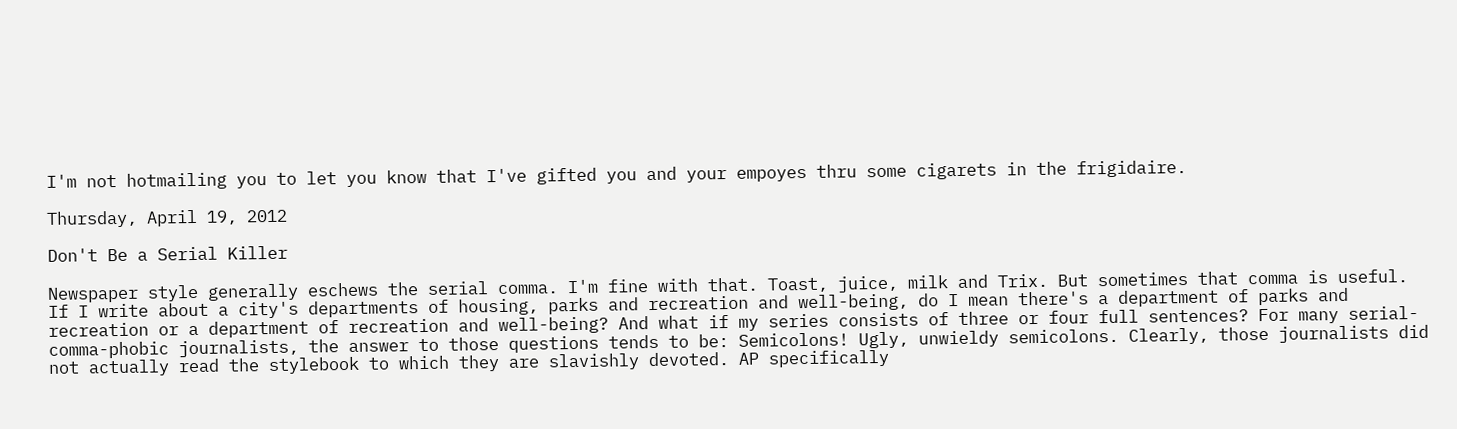I'm not hotmailing you to let you know that I've gifted you and your empoyes thru some cigarets in the frigidaire.

Thursday, April 19, 2012

Don't Be a Serial Killer

Newspaper style generally eschews the serial comma. I'm fine with that. Toast, juice, milk and Trix. But sometimes that comma is useful. If I write about a city's departments of housing, parks and recreation and well-being, do I mean there's a department of parks and recreation or a department of recreation and well-being? And what if my series consists of three or four full sentences? For many serial-comma-phobic journalists, the answer to those questions tends to be: Semicolons! Ugly, unwieldy semicolons. Clearly, those journalists did not actually read the stylebook to which they are slavishly devoted. AP specifically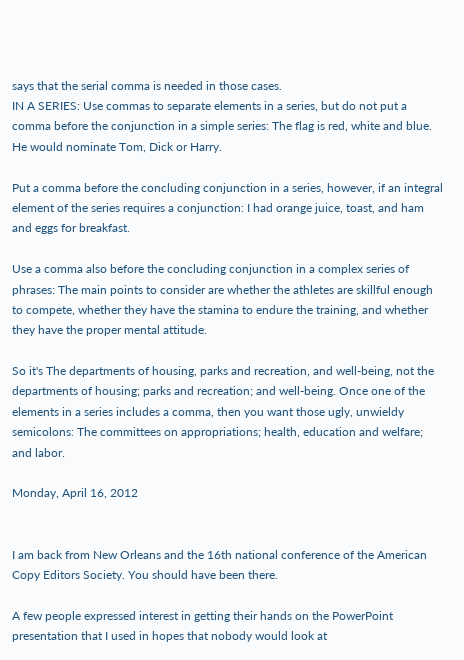says that the serial comma is needed in those cases.
IN A SERIES: Use commas to separate elements in a series, but do not put a comma before the conjunction in a simple series: The flag is red, white and blue. He would nominate Tom, Dick or Harry.

Put a comma before the concluding conjunction in a series, however, if an integral element of the series requires a conjunction: I had orange juice, toast, and ham and eggs for breakfast.

Use a comma also before the concluding conjunction in a complex series of phrases: The main points to consider are whether the athletes are skillful enough to compete, whether they have the stamina to endure the training, and whether they have the proper mental attitude.

So it's The departments of housing, parks and recreation, and well-being, not the departments of housing; parks and recreation; and well-being. Once one of the elements in a series includes a comma, then you want those ugly, unwieldy semicolons: The committees on appropriations; health, education and welfare; and labor.

Monday, April 16, 2012


I am back from New Orleans and the 16th national conference of the American Copy Editors Society. You should have been there.

A few people expressed interest in getting their hands on the PowerPoint presentation that I used in hopes that nobody would look at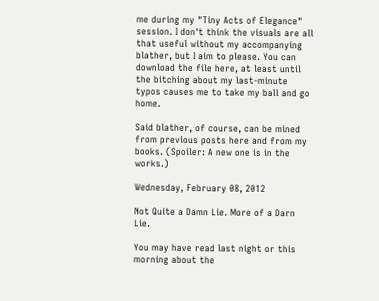me during my "Tiny Acts of Elegance" session. I don't think the visuals are all that useful without my accompanying blather, but I aim to please. You can download the file here, at least until the bitching about my last-minute typos causes me to take my ball and go home.

Said blather, of course, can be mined from previous posts here and from my books. (Spoiler: A new one is in the works.)

Wednesday, February 08, 2012

Not Quite a Damn Lie. More of a Darn Lie.

You may have read last night or this morning about the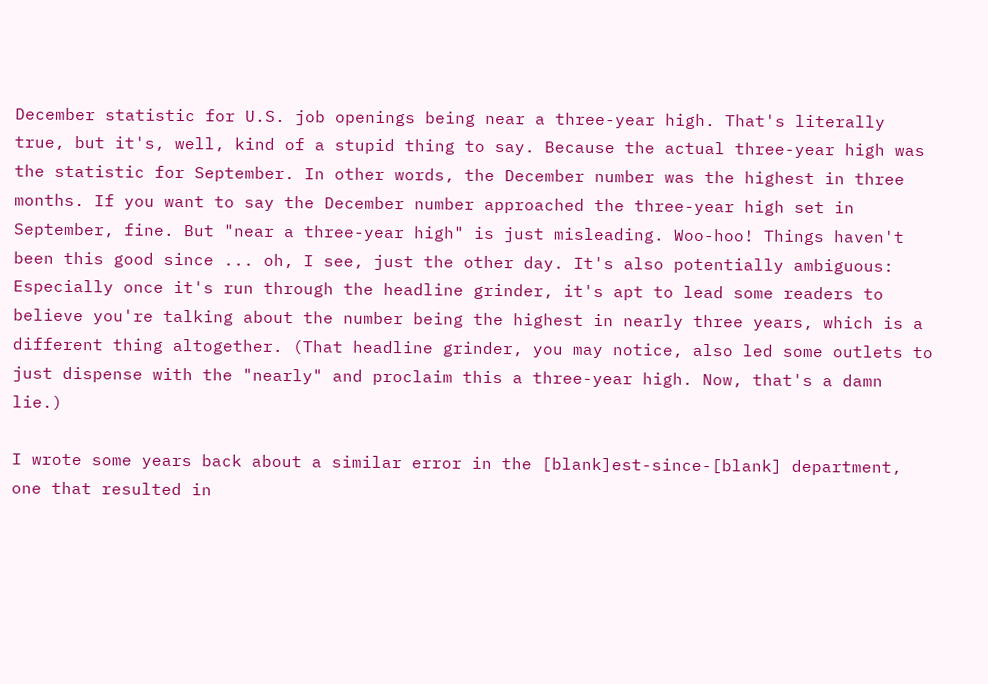December statistic for U.S. job openings being near a three-year high. That's literally true, but it's, well, kind of a stupid thing to say. Because the actual three-year high was the statistic for September. In other words, the December number was the highest in three months. If you want to say the December number approached the three-year high set in September, fine. But "near a three-year high" is just misleading. Woo-hoo! Things haven't been this good since ... oh, I see, just the other day. It's also potentially ambiguous: Especially once it's run through the headline grinder, it's apt to lead some readers to believe you're talking about the number being the highest in nearly three years, which is a different thing altogether. (That headline grinder, you may notice, also led some outlets to just dispense with the "nearly" and proclaim this a three-year high. Now, that's a damn lie.)

I wrote some years back about a similar error in the [blank]est-since-[blank] department, one that resulted in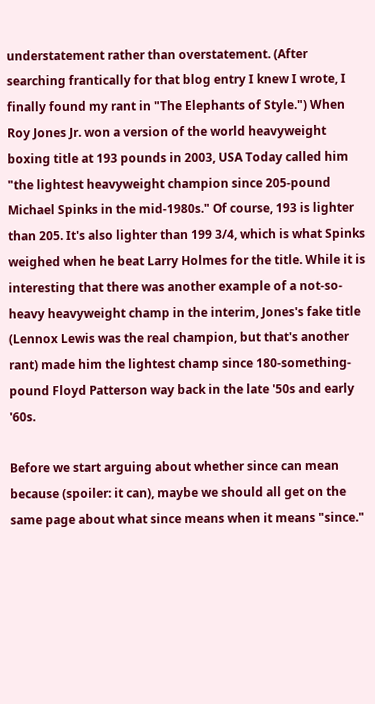understatement rather than overstatement. (After searching frantically for that blog entry I knew I wrote, I finally found my rant in "The Elephants of Style.") When Roy Jones Jr. won a version of the world heavyweight boxing title at 193 pounds in 2003, USA Today called him "the lightest heavyweight champion since 205-pound Michael Spinks in the mid-1980s." Of course, 193 is lighter than 205. It's also lighter than 199 3/4, which is what Spinks weighed when he beat Larry Holmes for the title. While it is interesting that there was another example of a not-so-heavy heavyweight champ in the interim, Jones's fake title (Lennox Lewis was the real champion, but that's another rant) made him the lightest champ since 180-something-pound Floyd Patterson way back in the late '50s and early '60s.

Before we start arguing about whether since can mean because (spoiler: it can), maybe we should all get on the same page about what since means when it means "since."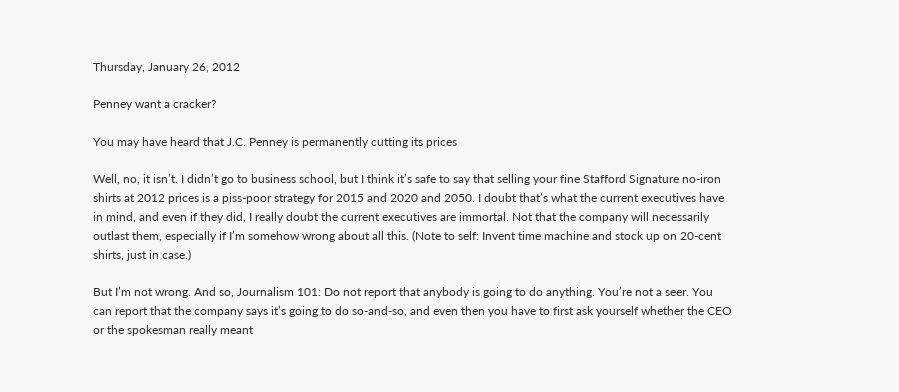Thursday, January 26, 2012

Penney want a cracker?

You may have heard that J.C. Penney is permanently cutting its prices

Well, no, it isn’t. I didn’t go to business school, but I think it’s safe to say that selling your fine Stafford Signature no-iron shirts at 2012 prices is a piss-poor strategy for 2015 and 2020 and 2050. I doubt that’s what the current executives have in mind, and even if they did, I really doubt the current executives are immortal. Not that the company will necessarily outlast them, especially if I’m somehow wrong about all this. (Note to self: Invent time machine and stock up on 20-cent shirts, just in case.)

But I’m not wrong. And so, Journalism 101: Do not report that anybody is going to do anything. You’re not a seer. You can report that the company says it’s going to do so-and-so, and even then you have to first ask yourself whether the CEO or the spokesman really meant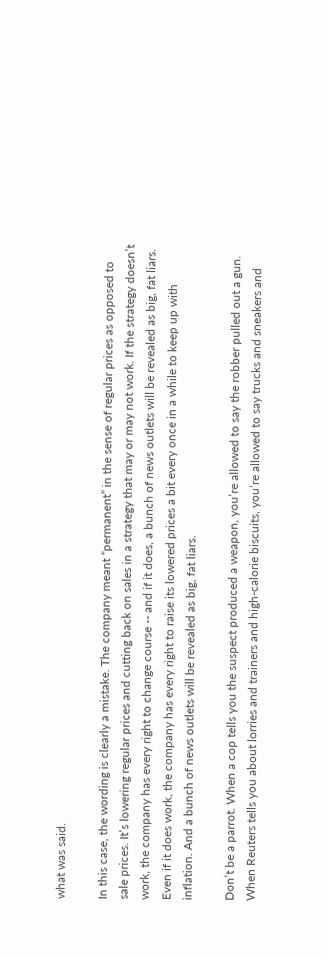what was said.

In this case, the wording is clearly a mistake. The company meant “permanent” in the sense of regular prices as opposed to sale prices. It’s lowering regular prices and cutting back on sales in a strategy that may or may not work. If the strategy doesn’t work, the company has every right to change course -- and if it does, a bunch of news outlets will be revealed as big, fat liars. Even if it does work, the company has every right to raise its lowered prices a bit every once in a while to keep up with inflation. And a bunch of news outlets will be revealed as big, fat liars.

Don’t be a parrot. When a cop tells you the suspect produced a weapon, you’re allowed to say the robber pulled out a gun. When Reuters tells you about lorries and trainers and high-calorie biscuits, you’re allowed to say trucks and sneakers and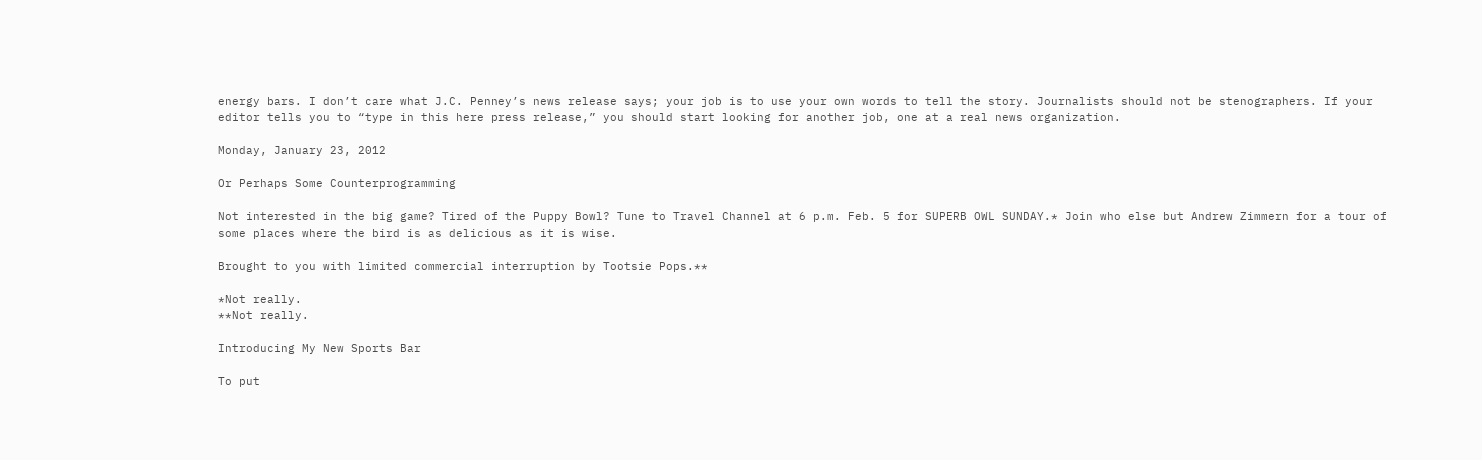energy bars. I don’t care what J.C. Penney’s news release says; your job is to use your own words to tell the story. Journalists should not be stenographers. If your editor tells you to “type in this here press release,” you should start looking for another job, one at a real news organization.

Monday, January 23, 2012

Or Perhaps Some Counterprogramming

Not interested in the big game? Tired of the Puppy Bowl? Tune to Travel Channel at 6 p.m. Feb. 5 for SUPERB OWL SUNDAY.* Join who else but Andrew Zimmern for a tour of some places where the bird is as delicious as it is wise.

Brought to you with limited commercial interruption by Tootsie Pops.**

*Not really.
**Not really.

Introducing My New Sports Bar

To put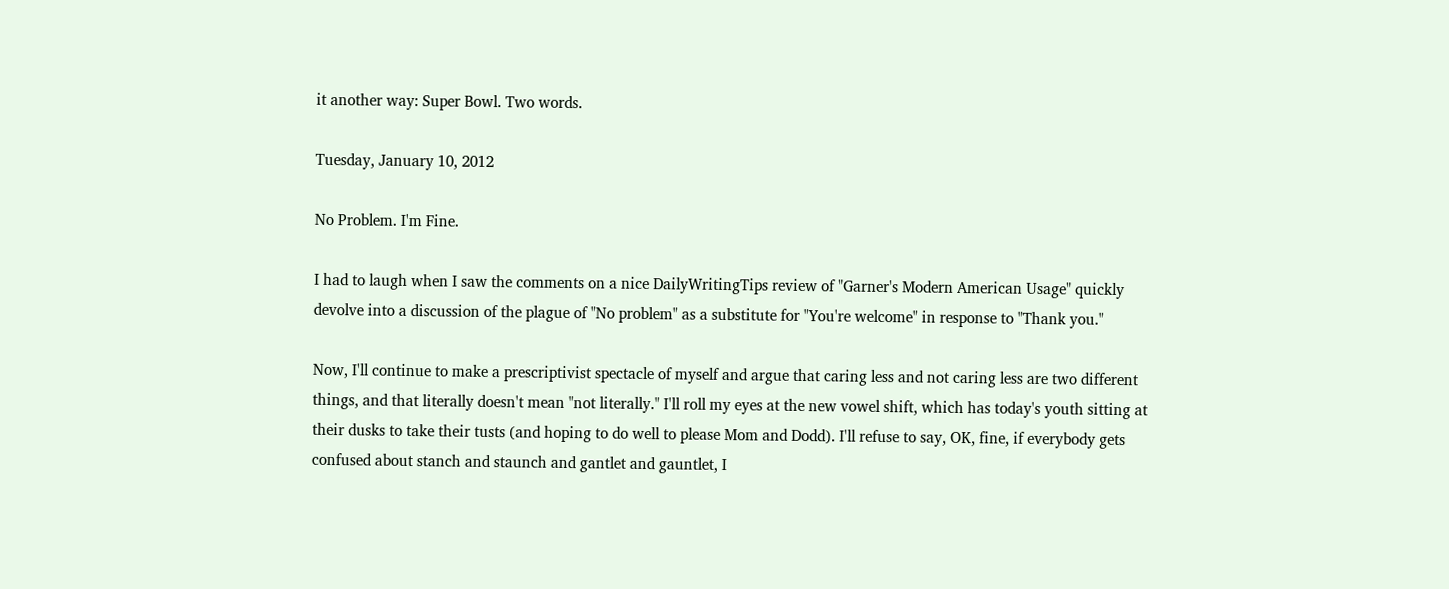it another way: Super Bowl. Two words.

Tuesday, January 10, 2012

No Problem. I'm Fine.

I had to laugh when I saw the comments on a nice DailyWritingTips review of "Garner's Modern American Usage" quickly devolve into a discussion of the plague of "No problem" as a substitute for "You're welcome" in response to "Thank you."

Now, I'll continue to make a prescriptivist spectacle of myself and argue that caring less and not caring less are two different things, and that literally doesn't mean "not literally." I'll roll my eyes at the new vowel shift, which has today's youth sitting at their dusks to take their tusts (and hoping to do well to please Mom and Dodd). I'll refuse to say, OK, fine, if everybody gets confused about stanch and staunch and gantlet and gauntlet, I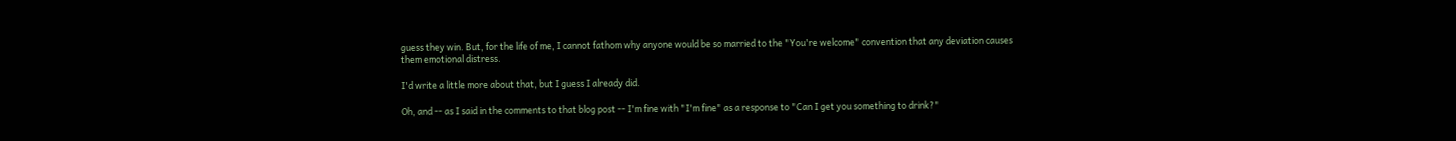guess they win. But, for the life of me, I cannot fathom why anyone would be so married to the "You're welcome" convention that any deviation causes them emotional distress.

I'd write a little more about that, but I guess I already did.

Oh, and -- as I said in the comments to that blog post -- I'm fine with "I'm fine" as a response to "Can I get you something to drink?"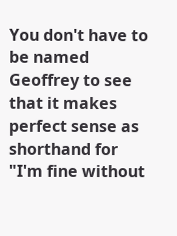You don't have to be named Geoffrey to see that it makes perfect sense as shorthand for "I'm fine without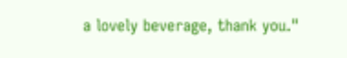a lovely beverage, thank you."